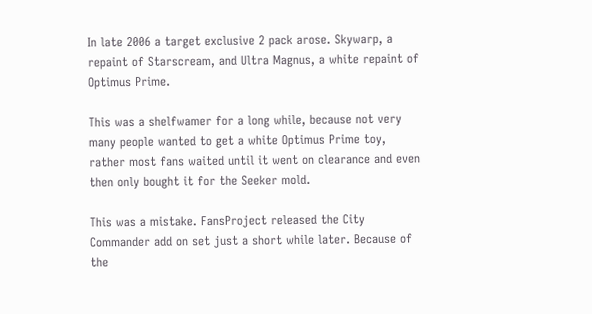In late 2006 a target exclusive 2 pack arose. Skywarp, a repaint of Starscream, and Ultra Magnus, a white repaint of Optimus Prime.

This was a shelfwamer for a long while, because not very many people wanted to get a white Optimus Prime toy, rather most fans waited until it went on clearance and even then only bought it for the Seeker mold.

This was a mistake. FansProject released the City Commander add on set just a short while later. Because of the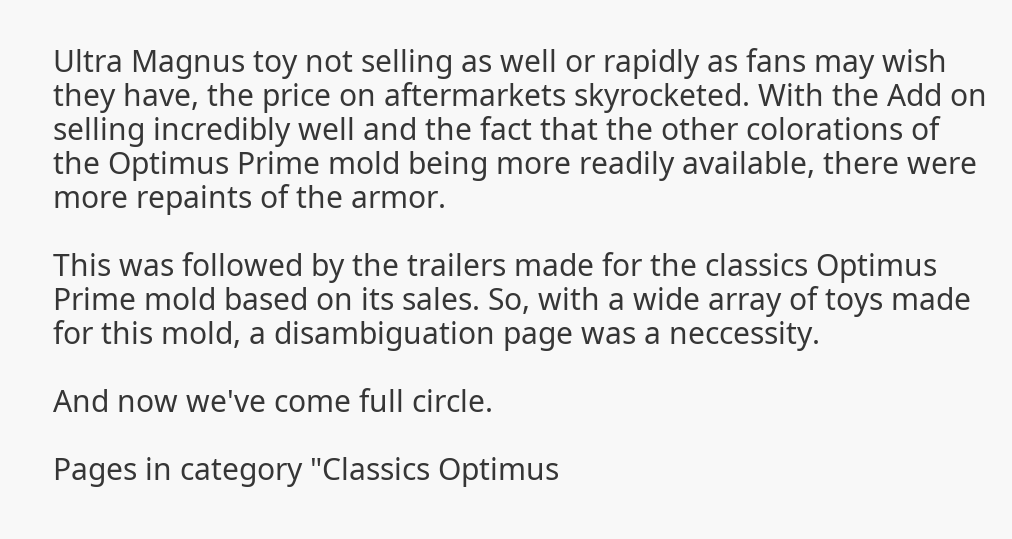Ultra Magnus toy not selling as well or rapidly as fans may wish they have, the price on aftermarkets skyrocketed. With the Add on selling incredibly well and the fact that the other colorations of the Optimus Prime mold being more readily available, there were more repaints of the armor.

This was followed by the trailers made for the classics Optimus Prime mold based on its sales. So, with a wide array of toys made for this mold, a disambiguation page was a neccessity.

And now we've come full circle.

Pages in category "Classics Optimus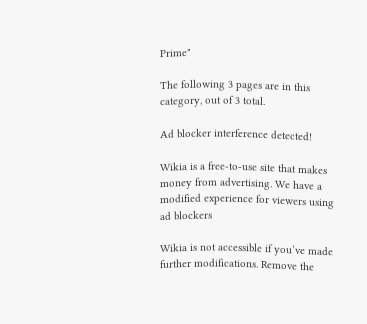Prime"

The following 3 pages are in this category, out of 3 total.

Ad blocker interference detected!

Wikia is a free-to-use site that makes money from advertising. We have a modified experience for viewers using ad blockers

Wikia is not accessible if you’ve made further modifications. Remove the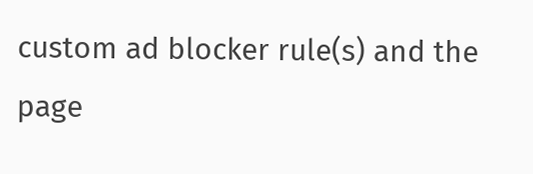custom ad blocker rule(s) and the page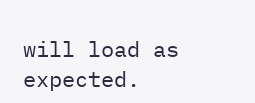will load as expected.